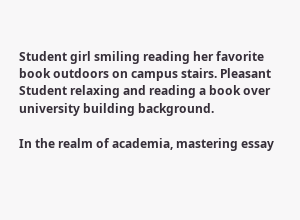Student girl smiling reading her favorite book outdoors on campus stairs. Pleasant Student relaxing and reading a book over university building background.

In the realm of academia, mastering essay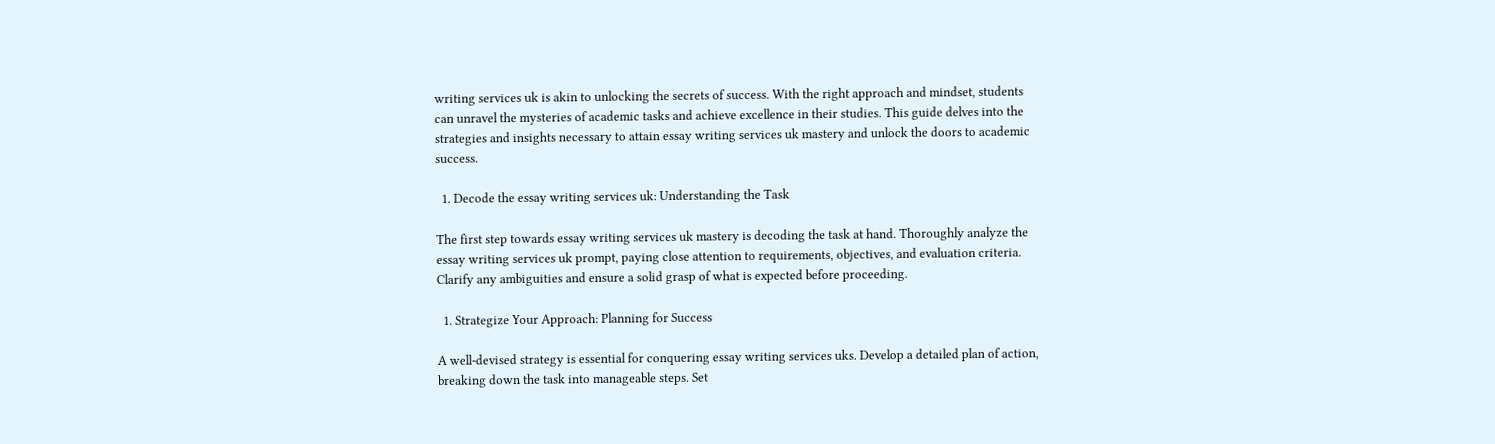writing services uk is akin to unlocking the secrets of success. With the right approach and mindset, students can unravel the mysteries of academic tasks and achieve excellence in their studies. This guide delves into the strategies and insights necessary to attain essay writing services uk mastery and unlock the doors to academic success.

  1. Decode the essay writing services uk: Understanding the Task

The first step towards essay writing services uk mastery is decoding the task at hand. Thoroughly analyze the essay writing services uk prompt, paying close attention to requirements, objectives, and evaluation criteria. Clarify any ambiguities and ensure a solid grasp of what is expected before proceeding.

  1. Strategize Your Approach: Planning for Success

A well-devised strategy is essential for conquering essay writing services uks. Develop a detailed plan of action, breaking down the task into manageable steps. Set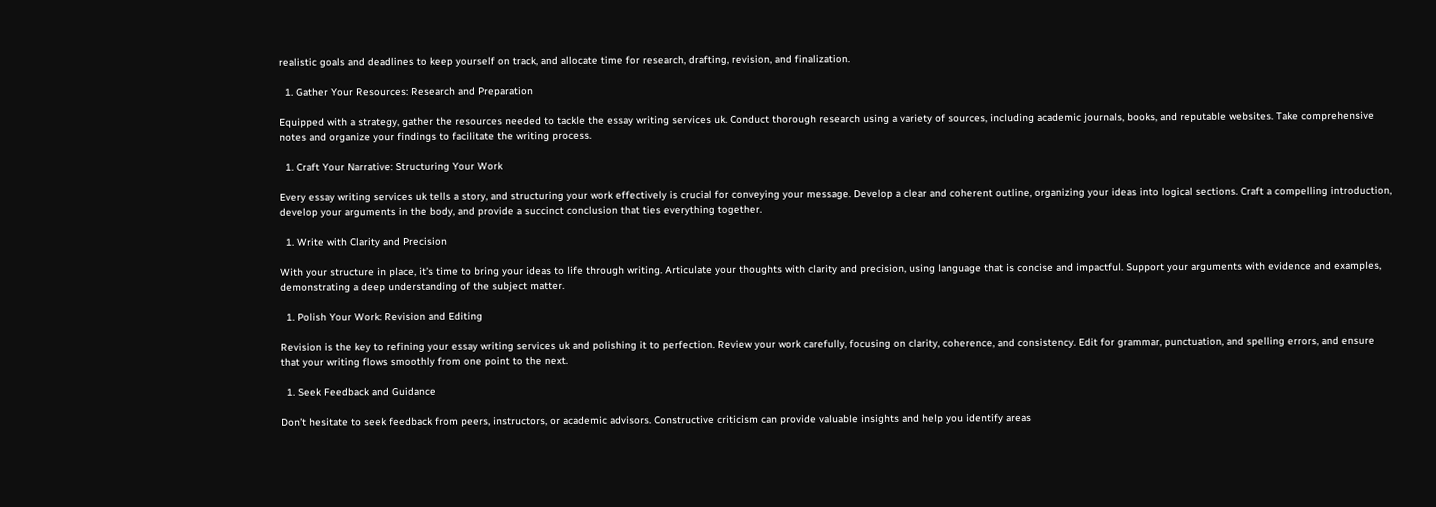realistic goals and deadlines to keep yourself on track, and allocate time for research, drafting, revision, and finalization.

  1. Gather Your Resources: Research and Preparation

Equipped with a strategy, gather the resources needed to tackle the essay writing services uk. Conduct thorough research using a variety of sources, including academic journals, books, and reputable websites. Take comprehensive notes and organize your findings to facilitate the writing process.

  1. Craft Your Narrative: Structuring Your Work

Every essay writing services uk tells a story, and structuring your work effectively is crucial for conveying your message. Develop a clear and coherent outline, organizing your ideas into logical sections. Craft a compelling introduction, develop your arguments in the body, and provide a succinct conclusion that ties everything together.

  1. Write with Clarity and Precision

With your structure in place, it’s time to bring your ideas to life through writing. Articulate your thoughts with clarity and precision, using language that is concise and impactful. Support your arguments with evidence and examples, demonstrating a deep understanding of the subject matter.

  1. Polish Your Work: Revision and Editing

Revision is the key to refining your essay writing services uk and polishing it to perfection. Review your work carefully, focusing on clarity, coherence, and consistency. Edit for grammar, punctuation, and spelling errors, and ensure that your writing flows smoothly from one point to the next.

  1. Seek Feedback and Guidance

Don’t hesitate to seek feedback from peers, instructors, or academic advisors. Constructive criticism can provide valuable insights and help you identify areas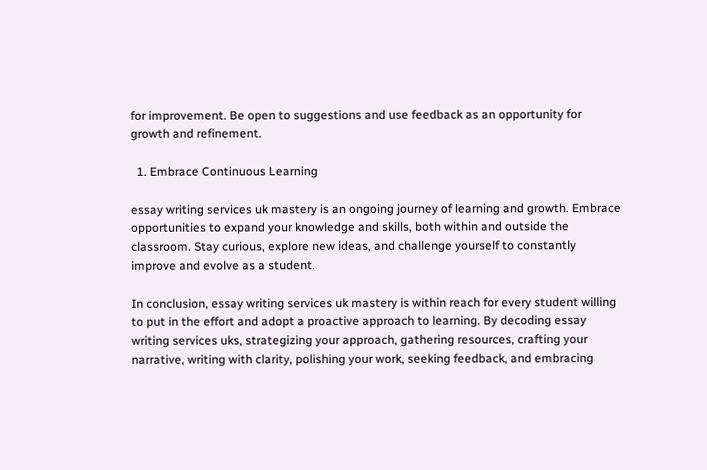for improvement. Be open to suggestions and use feedback as an opportunity for growth and refinement.

  1. Embrace Continuous Learning

essay writing services uk mastery is an ongoing journey of learning and growth. Embrace opportunities to expand your knowledge and skills, both within and outside the classroom. Stay curious, explore new ideas, and challenge yourself to constantly improve and evolve as a student.

In conclusion, essay writing services uk mastery is within reach for every student willing to put in the effort and adopt a proactive approach to learning. By decoding essay writing services uks, strategizing your approach, gathering resources, crafting your narrative, writing with clarity, polishing your work, seeking feedback, and embracing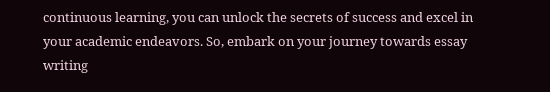continuous learning, you can unlock the secrets of success and excel in your academic endeavors. So, embark on your journey towards essay writing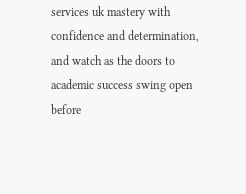services uk mastery with confidence and determination, and watch as the doors to academic success swing open before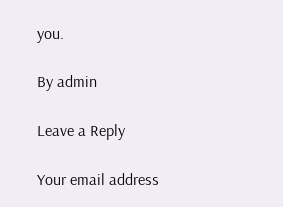you.

By admin

Leave a Reply

Your email address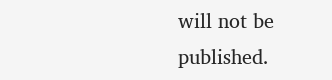will not be published.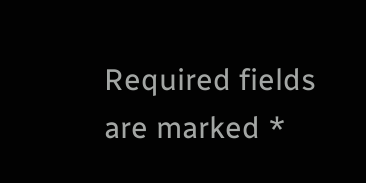Required fields are marked *